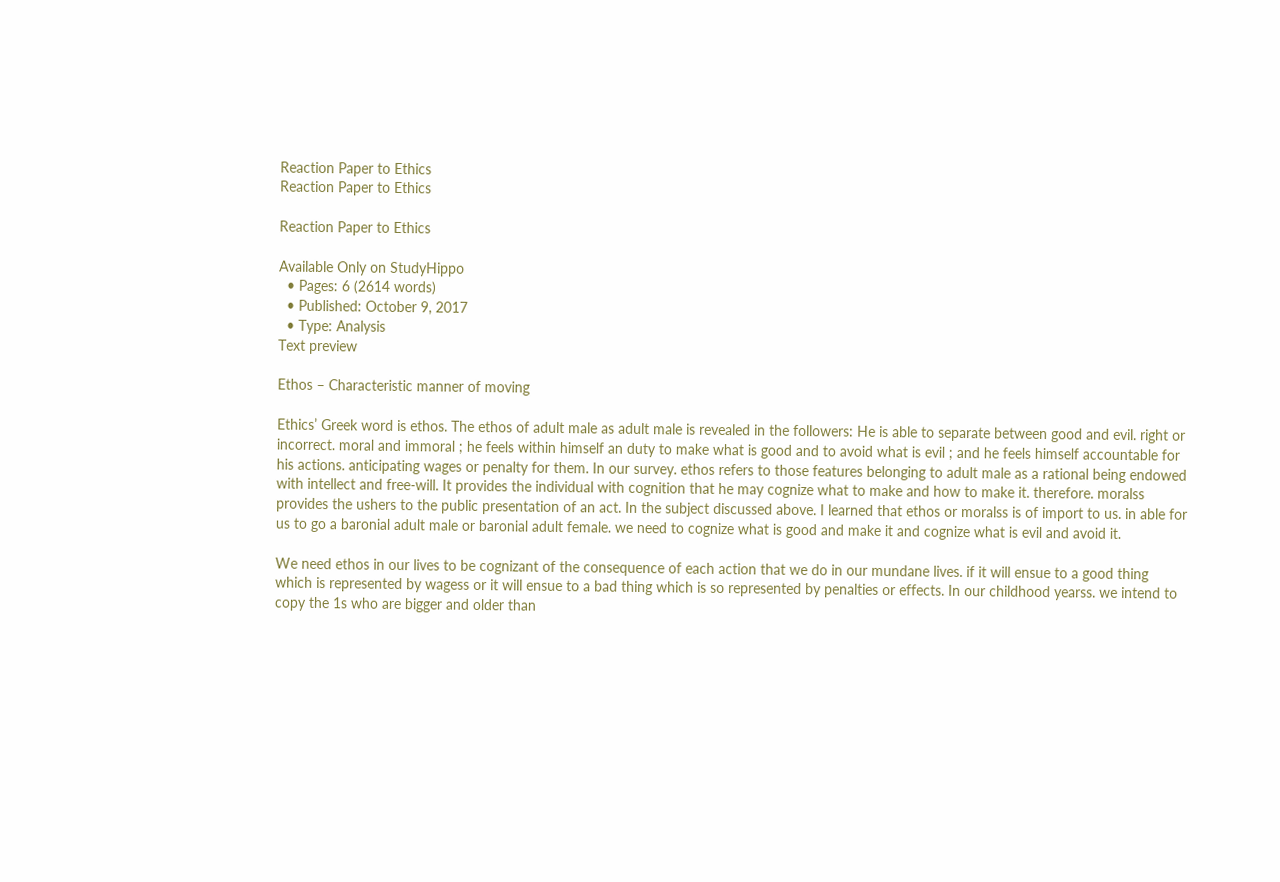Reaction Paper to Ethics
Reaction Paper to Ethics

Reaction Paper to Ethics

Available Only on StudyHippo
  • Pages: 6 (2614 words)
  • Published: October 9, 2017
  • Type: Analysis
Text preview

Ethos – Characteristic manner of moving

Ethics’ Greek word is ethos. The ethos of adult male as adult male is revealed in the followers: He is able to separate between good and evil. right or incorrect. moral and immoral ; he feels within himself an duty to make what is good and to avoid what is evil ; and he feels himself accountable for his actions. anticipating wages or penalty for them. In our survey. ethos refers to those features belonging to adult male as a rational being endowed with intellect and free-will. It provides the individual with cognition that he may cognize what to make and how to make it. therefore. moralss provides the ushers to the public presentation of an act. In the subject discussed above. I learned that ethos or moralss is of import to us. in able for us to go a baronial adult male or baronial adult female. we need to cognize what is good and make it and cognize what is evil and avoid it.

We need ethos in our lives to be cognizant of the consequence of each action that we do in our mundane lives. if it will ensue to a good thing which is represented by wagess or it will ensue to a bad thing which is so represented by penalties or effects. In our childhood yearss. we intend to copy the 1s who are bigger and older than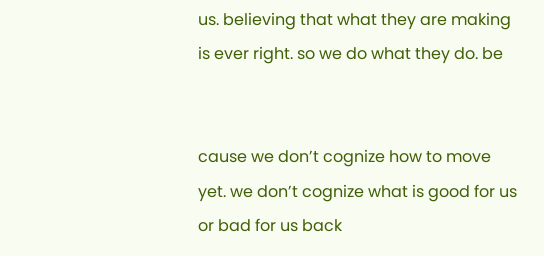us. believing that what they are making is ever right. so we do what they do. be


cause we don’t cognize how to move yet. we don’t cognize what is good for us or bad for us back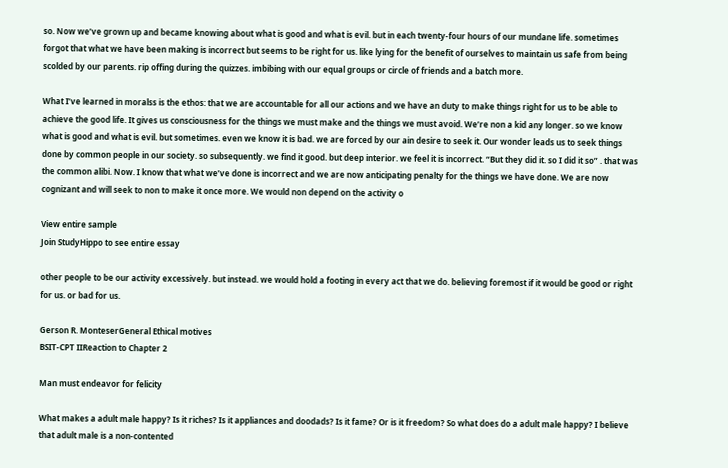so. Now we’ve grown up and became knowing about what is good and what is evil. but in each twenty-four hours of our mundane life. sometimes forgot that what we have been making is incorrect but seems to be right for us. like lying for the benefit of ourselves to maintain us safe from being scolded by our parents. rip offing during the quizzes. imbibing with our equal groups or circle of friends and a batch more.

What I’ve learned in moralss is the ethos: that we are accountable for all our actions and we have an duty to make things right for us to be able to achieve the good life. It gives us consciousness for the things we must make and the things we must avoid. We’re non a kid any longer. so we know what is good and what is evil. but sometimes. even we know it is bad. we are forced by our ain desire to seek it. Our wonder leads us to seek things done by common people in our society. so subsequently. we find it good. but deep interior. we feel it is incorrect. “But they did it. so I did it so” . that was the common alibi. Now. I know that what we’ve done is incorrect and we are now anticipating penalty for the things we have done. We are now cognizant and will seek to non to make it once more. We would non depend on the activity o

View entire sample
Join StudyHippo to see entire essay

other people to be our activity excessively. but instead. we would hold a footing in every act that we do. believing foremost if it would be good or right for us. or bad for us.

Gerson R. MonteserGeneral Ethical motives
BSIT-CPT IIReaction to Chapter 2

Man must endeavor for felicity

What makes a adult male happy? Is it riches? Is it appliances and doodads? Is it fame? Or is it freedom? So what does do a adult male happy? I believe that adult male is a non-contented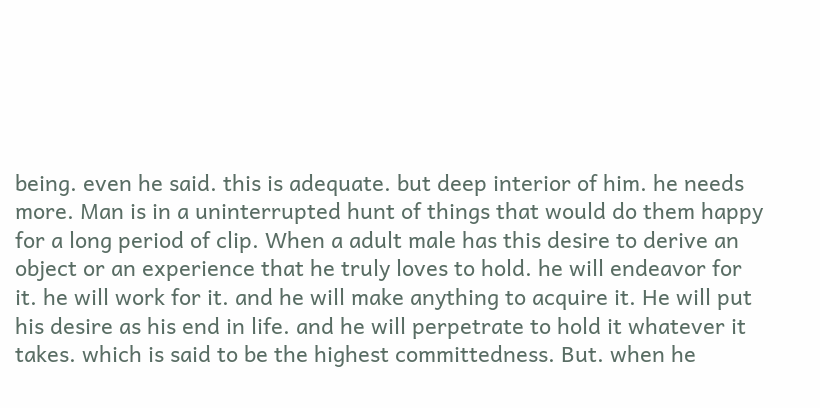being. even he said. this is adequate. but deep interior of him. he needs more. Man is in a uninterrupted hunt of things that would do them happy for a long period of clip. When a adult male has this desire to derive an object or an experience that he truly loves to hold. he will endeavor for it. he will work for it. and he will make anything to acquire it. He will put his desire as his end in life. and he will perpetrate to hold it whatever it takes. which is said to be the highest committedness. But. when he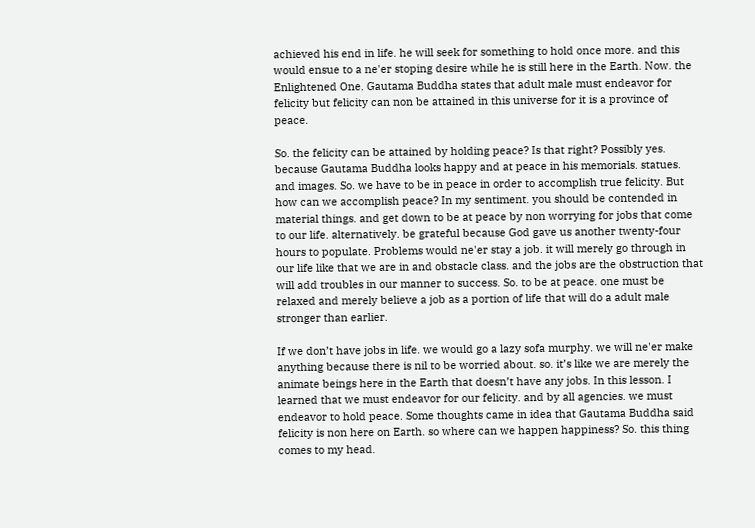achieved his end in life. he will seek for something to hold once more. and this would ensue to a ne'er stoping desire while he is still here in the Earth. Now. the Enlightened One. Gautama Buddha states that adult male must endeavor for felicity but felicity can non be attained in this universe for it is a province of peace.

So. the felicity can be attained by holding peace? Is that right? Possibly yes. because Gautama Buddha looks happy and at peace in his memorials. statues. and images. So. we have to be in peace in order to accomplish true felicity. But how can we accomplish peace? In my sentiment. you should be contended in material things. and get down to be at peace by non worrying for jobs that come to our life. alternatively. be grateful because God gave us another twenty-four hours to populate. Problems would ne'er stay a job. it will merely go through in our life like that we are in and obstacle class. and the jobs are the obstruction that will add troubles in our manner to success. So. to be at peace. one must be relaxed and merely believe a job as a portion of life that will do a adult male stronger than earlier.

If we don’t have jobs in life. we would go a lazy sofa murphy. we will ne'er make anything because there is nil to be worried about. so. it’s like we are merely the animate beings here in the Earth that doesn’t have any jobs. In this lesson. I learned that we must endeavor for our felicity. and by all agencies. we must endeavor to hold peace. Some thoughts came in idea that Gautama Buddha said felicity is non here on Earth. so where can we happen happiness? So. this thing comes to my head.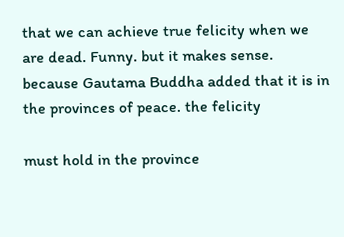that we can achieve true felicity when we are dead. Funny. but it makes sense. because Gautama Buddha added that it is in the provinces of peace. the felicity

must hold in the province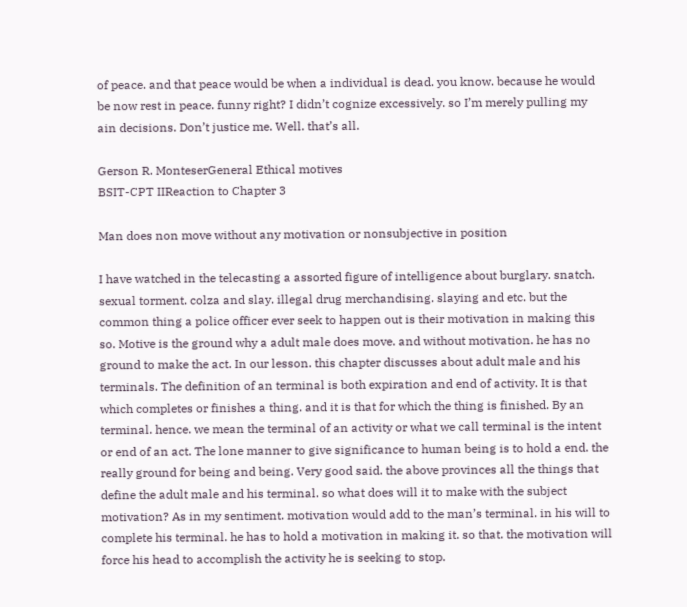of peace. and that peace would be when a individual is dead. you know. because he would be now rest in peace. funny right? I didn’t cognize excessively. so I’m merely pulling my ain decisions. Don’t justice me. Well. that’s all.

Gerson R. MonteserGeneral Ethical motives
BSIT-CPT IIReaction to Chapter 3

Man does non move without any motivation or nonsubjective in position

I have watched in the telecasting a assorted figure of intelligence about burglary. snatch. sexual torment. colza and slay. illegal drug merchandising. slaying and etc. but the common thing a police officer ever seek to happen out is their motivation in making this so. Motive is the ground why a adult male does move. and without motivation. he has no ground to make the act. In our lesson. this chapter discusses about adult male and his terminals. The definition of an terminal is both expiration and end of activity. It is that which completes or finishes a thing. and it is that for which the thing is finished. By an terminal. hence. we mean the terminal of an activity or what we call terminal is the intent or end of an act. The lone manner to give significance to human being is to hold a end. the really ground for being and being. Very good said. the above provinces all the things that define the adult male and his terminal. so what does will it to make with the subject motivation? As in my sentiment. motivation would add to the man’s terminal. in his will to complete his terminal. he has to hold a motivation in making it. so that. the motivation will force his head to accomplish the activity he is seeking to stop.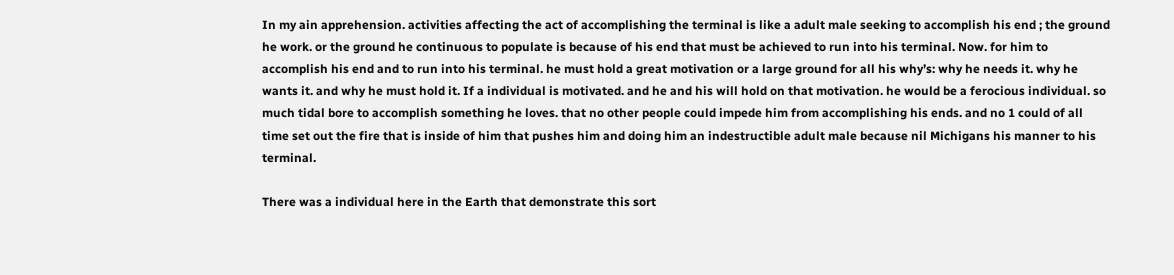In my ain apprehension. activities affecting the act of accomplishing the terminal is like a adult male seeking to accomplish his end ; the ground he work. or the ground he continuous to populate is because of his end that must be achieved to run into his terminal. Now. for him to accomplish his end and to run into his terminal. he must hold a great motivation or a large ground for all his why’s: why he needs it. why he wants it. and why he must hold it. If a individual is motivated. and he and his will hold on that motivation. he would be a ferocious individual. so much tidal bore to accomplish something he loves. that no other people could impede him from accomplishing his ends. and no 1 could of all time set out the fire that is inside of him that pushes him and doing him an indestructible adult male because nil Michigans his manner to his terminal.

There was a individual here in the Earth that demonstrate this sort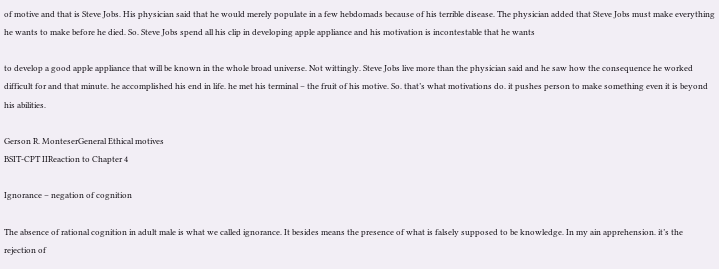of motive and that is Steve Jobs. His physician said that he would merely populate in a few hebdomads because of his terrible disease. The physician added that Steve Jobs must make everything he wants to make before he died. So. Steve Jobs spend all his clip in developing apple appliance and his motivation is incontestable that he wants

to develop a good apple appliance that will be known in the whole broad universe. Not wittingly. Steve Jobs live more than the physician said and he saw how the consequence he worked difficult for and that minute. he accomplished his end in life. he met his terminal – the fruit of his motive. So. that’s what motivations do. it pushes person to make something even it is beyond his abilities.

Gerson R. MonteserGeneral Ethical motives
BSIT-CPT IIReaction to Chapter 4

Ignorance – negation of cognition

The absence of rational cognition in adult male is what we called ignorance. It besides means the presence of what is falsely supposed to be knowledge. In my ain apprehension. it’s the rejection of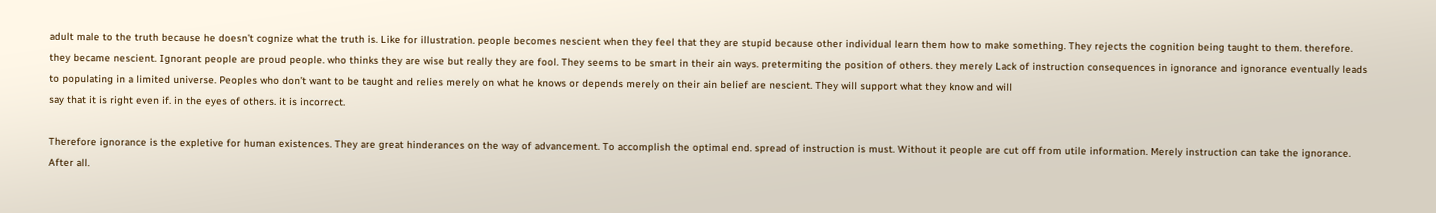adult male to the truth because he doesn’t cognize what the truth is. Like for illustration. people becomes nescient when they feel that they are stupid because other individual learn them how to make something. They rejects the cognition being taught to them. therefore. they became nescient. Ignorant people are proud people. who thinks they are wise but really they are fool. They seems to be smart in their ain ways. pretermiting the position of others. they merely Lack of instruction consequences in ignorance and ignorance eventually leads to populating in a limited universe. Peoples who don’t want to be taught and relies merely on what he knows or depends merely on their ain belief are nescient. They will support what they know and will
say that it is right even if. in the eyes of others. it is incorrect.

Therefore ignorance is the expletive for human existences. They are great hinderances on the way of advancement. To accomplish the optimal end. spread of instruction is must. Without it people are cut off from utile information. Merely instruction can take the ignorance. After all.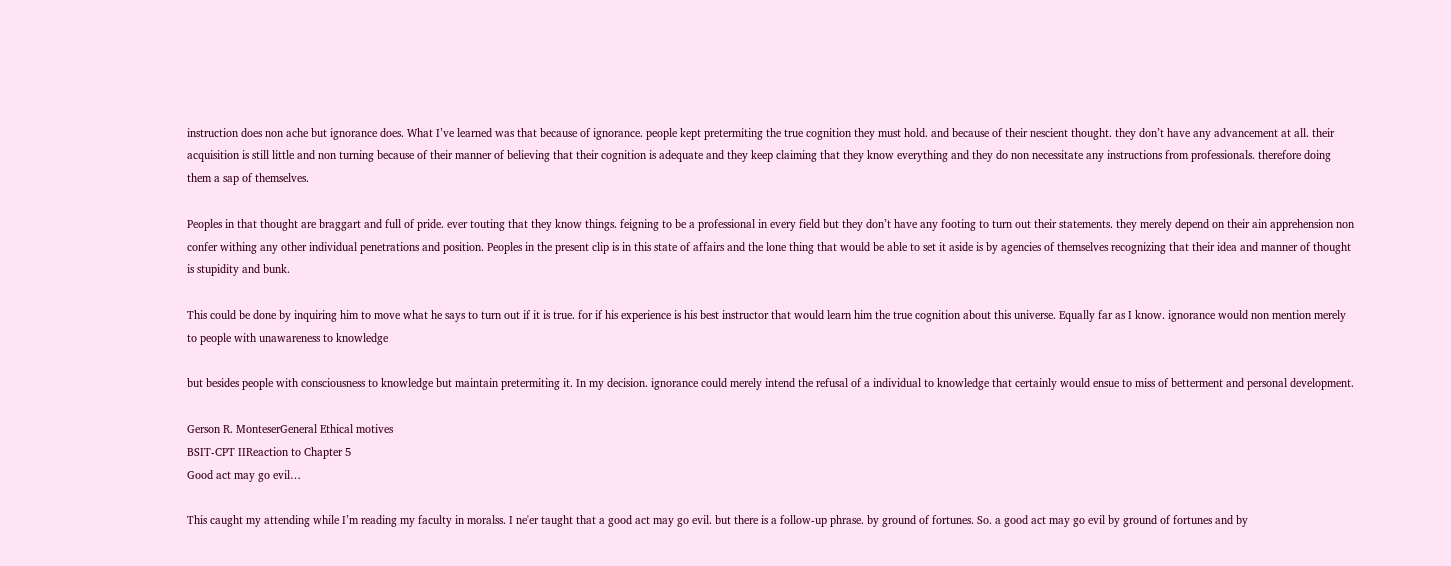instruction does non ache but ignorance does. What I’ve learned was that because of ignorance. people kept pretermiting the true cognition they must hold. and because of their nescient thought. they don’t have any advancement at all. their acquisition is still little and non turning because of their manner of believing that their cognition is adequate and they keep claiming that they know everything and they do non necessitate any instructions from professionals. therefore doing them a sap of themselves.

Peoples in that thought are braggart and full of pride. ever touting that they know things. feigning to be a professional in every field but they don’t have any footing to turn out their statements. they merely depend on their ain apprehension non confer withing any other individual penetrations and position. Peoples in the present clip is in this state of affairs and the lone thing that would be able to set it aside is by agencies of themselves recognizing that their idea and manner of thought is stupidity and bunk.

This could be done by inquiring him to move what he says to turn out if it is true. for if his experience is his best instructor that would learn him the true cognition about this universe. Equally far as I know. ignorance would non mention merely to people with unawareness to knowledge

but besides people with consciousness to knowledge but maintain pretermiting it. In my decision. ignorance could merely intend the refusal of a individual to knowledge that certainly would ensue to miss of betterment and personal development.

Gerson R. MonteserGeneral Ethical motives
BSIT-CPT IIReaction to Chapter 5
Good act may go evil…

This caught my attending while I’m reading my faculty in moralss. I ne'er taught that a good act may go evil. but there is a follow-up phrase. by ground of fortunes. So. a good act may go evil by ground of fortunes and by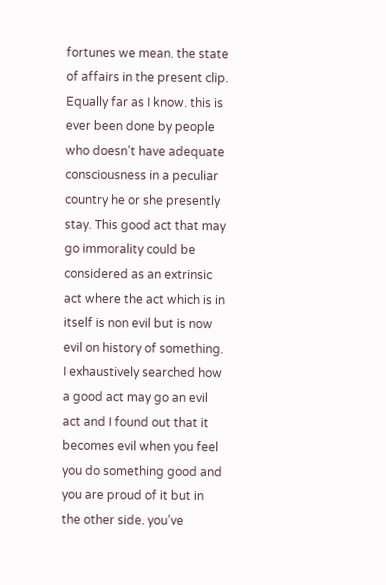fortunes we mean. the state of affairs in the present clip. Equally far as I know. this is ever been done by people who doesn’t have adequate consciousness in a peculiar country he or she presently stay. This good act that may go immorality could be considered as an extrinsic act where the act which is in itself is non evil but is now evil on history of something. I exhaustively searched how a good act may go an evil act and I found out that it becomes evil when you feel you do something good and you are proud of it but in the other side. you’ve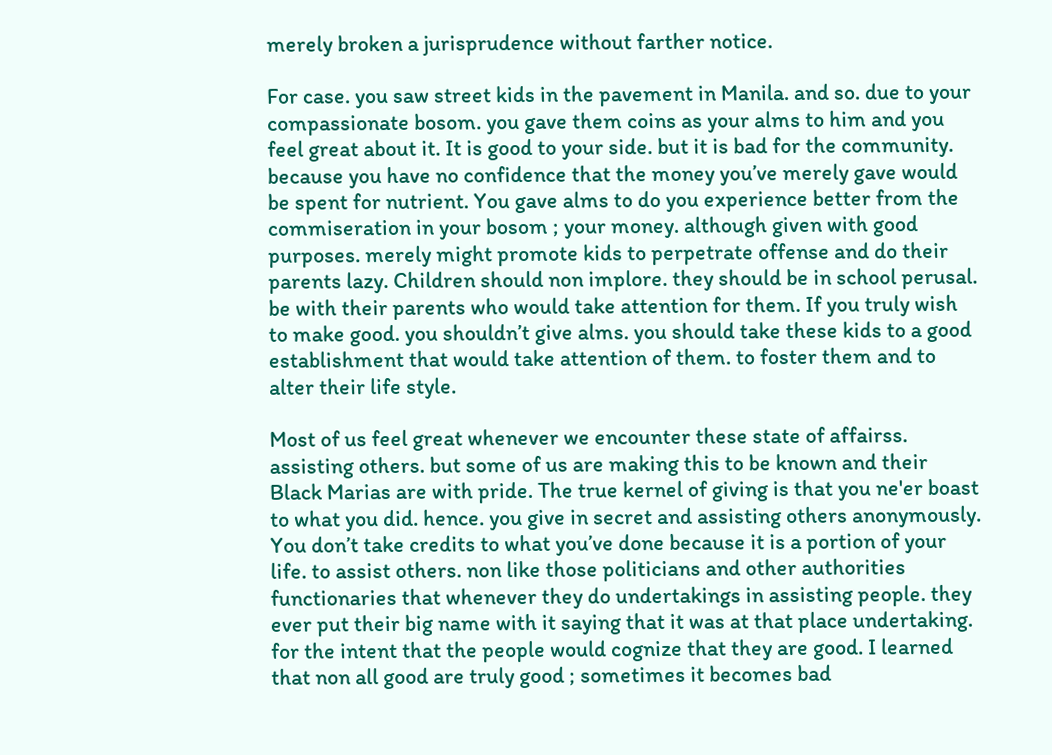merely broken a jurisprudence without farther notice.

For case. you saw street kids in the pavement in Manila. and so. due to your compassionate bosom. you gave them coins as your alms to him and you feel great about it. It is good to your side. but it is bad for the community. because you have no confidence that the money you’ve merely gave would be spent for nutrient. You gave alms to do you experience better from the commiseration in your bosom ; your money. although given with good purposes. merely might promote kids to perpetrate offense and do their parents lazy. Children should non implore. they should be in school perusal. be with their parents who would take attention for them. If you truly wish to make good. you shouldn’t give alms. you should take these kids to a good establishment that would take attention of them. to foster them and to alter their life style.

Most of us feel great whenever we encounter these state of affairss. assisting others. but some of us are making this to be known and their Black Marias are with pride. The true kernel of giving is that you ne'er boast to what you did. hence. you give in secret and assisting others anonymously. You don’t take credits to what you’ve done because it is a portion of your life. to assist others. non like those politicians and other authorities functionaries that whenever they do undertakings in assisting people. they ever put their big name with it saying that it was at that place undertaking. for the intent that the people would cognize that they are good. I learned that non all good are truly good ; sometimes it becomes bad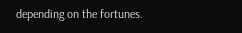depending on the fortunes.